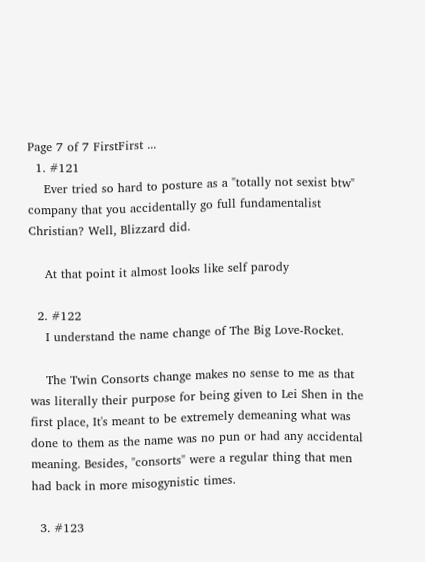Page 7 of 7 FirstFirst ...
  1. #121
    Ever tried so hard to posture as a "totally not sexist btw" company that you accidentally go full fundamentalist Christian? Well, Blizzard did.

    At that point it almost looks like self parody

  2. #122
    I understand the name change of The Big Love-Rocket.

    The Twin Consorts change makes no sense to me as that was literally their purpose for being given to Lei Shen in the first place, It's meant to be extremely demeaning what was done to them as the name was no pun or had any accidental meaning. Besides, "consorts" were a regular thing that men had back in more misogynistic times.

  3. #123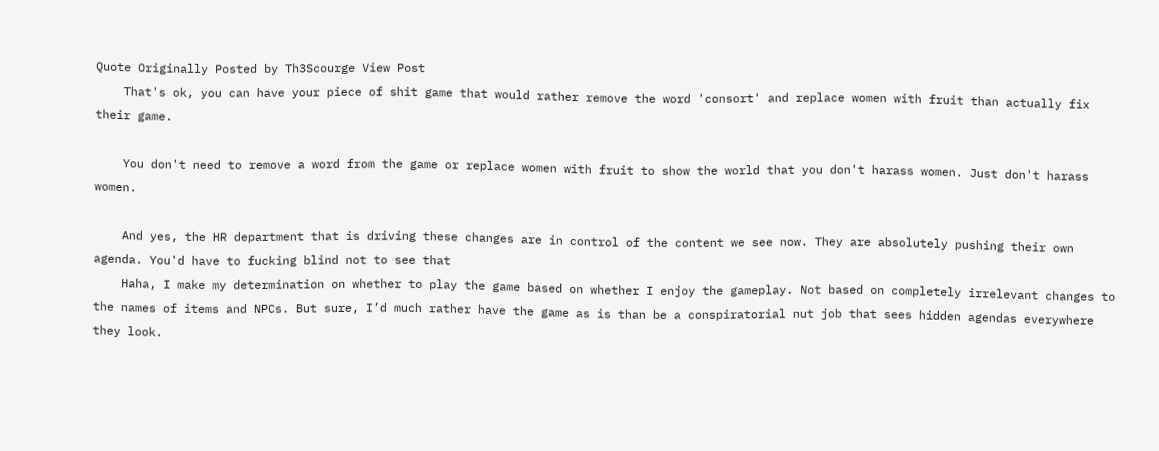Quote Originally Posted by Th3Scourge View Post
    That's ok, you can have your piece of shit game that would rather remove the word 'consort' and replace women with fruit than actually fix their game.

    You don't need to remove a word from the game or replace women with fruit to show the world that you don't harass women. Just don't harass women.

    And yes, the HR department that is driving these changes are in control of the content we see now. They are absolutely pushing their own agenda. You'd have to fucking blind not to see that
    Haha, I make my determination on whether to play the game based on whether I enjoy the gameplay. Not based on completely irrelevant changes to the names of items and NPCs. But sure, I’d much rather have the game as is than be a conspiratorial nut job that sees hidden agendas everywhere they look.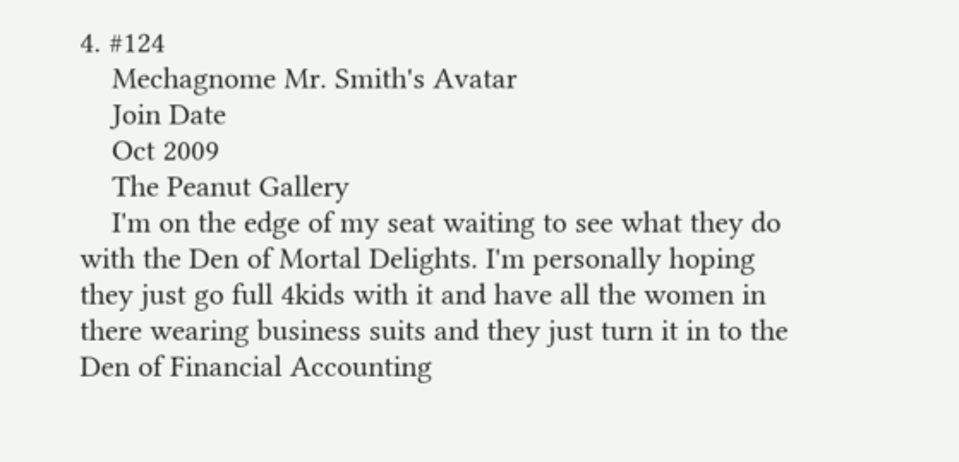4. #124
    Mechagnome Mr. Smith's Avatar
    Join Date
    Oct 2009
    The Peanut Gallery
    I'm on the edge of my seat waiting to see what they do with the Den of Mortal Delights. I'm personally hoping they just go full 4kids with it and have all the women in there wearing business suits and they just turn it in to the Den of Financial Accounting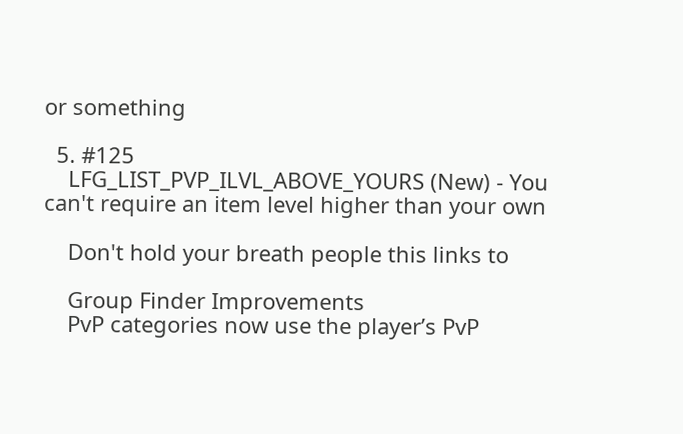or something

  5. #125
    LFG_LIST_PVP_ILVL_ABOVE_YOURS (New) - You can't require an item level higher than your own

    Don't hold your breath people this links to

    Group Finder Improvements
    PvP categories now use the player’s PvP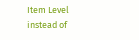Item Level instead of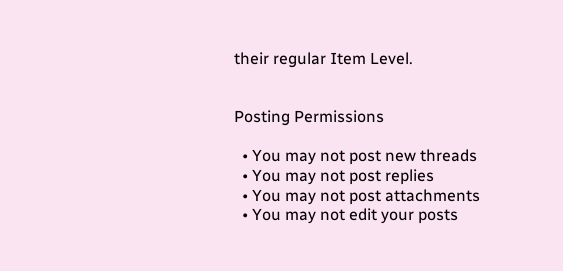their regular Item Level.


Posting Permissions

  • You may not post new threads
  • You may not post replies
  • You may not post attachments
  • You may not edit your posts